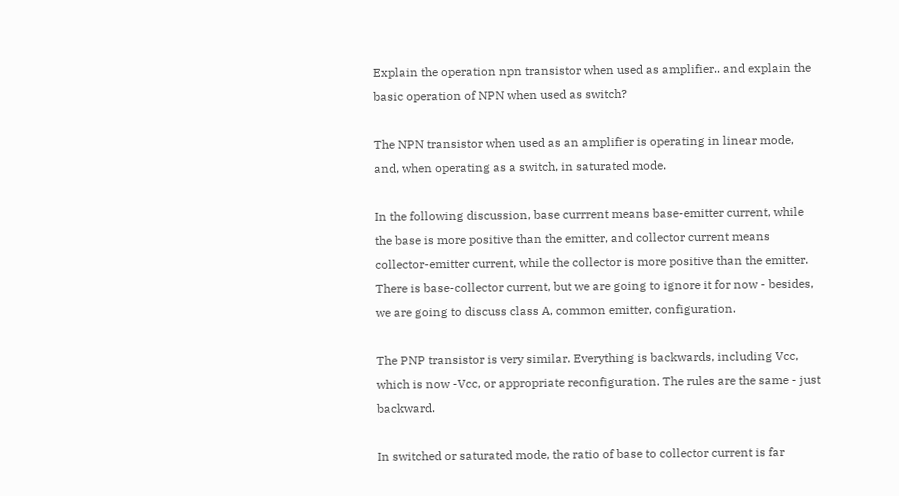Explain the operation npn transistor when used as amplifier.. and explain the basic operation of NPN when used as switch?

The NPN transistor when used as an amplifier is operating in linear mode, and, when operating as a switch, in saturated mode.

In the following discussion, base currrent means base-emitter current, while the base is more positive than the emitter, and collector current means collector-emitter current, while the collector is more positive than the emitter. There is base-collector current, but we are going to ignore it for now - besides, we are going to discuss class A, common emitter, configuration.

The PNP transistor is very similar. Everything is backwards, including Vcc, which is now -Vcc, or appropriate reconfiguration. The rules are the same - just backward.

In switched or saturated mode, the ratio of base to collector current is far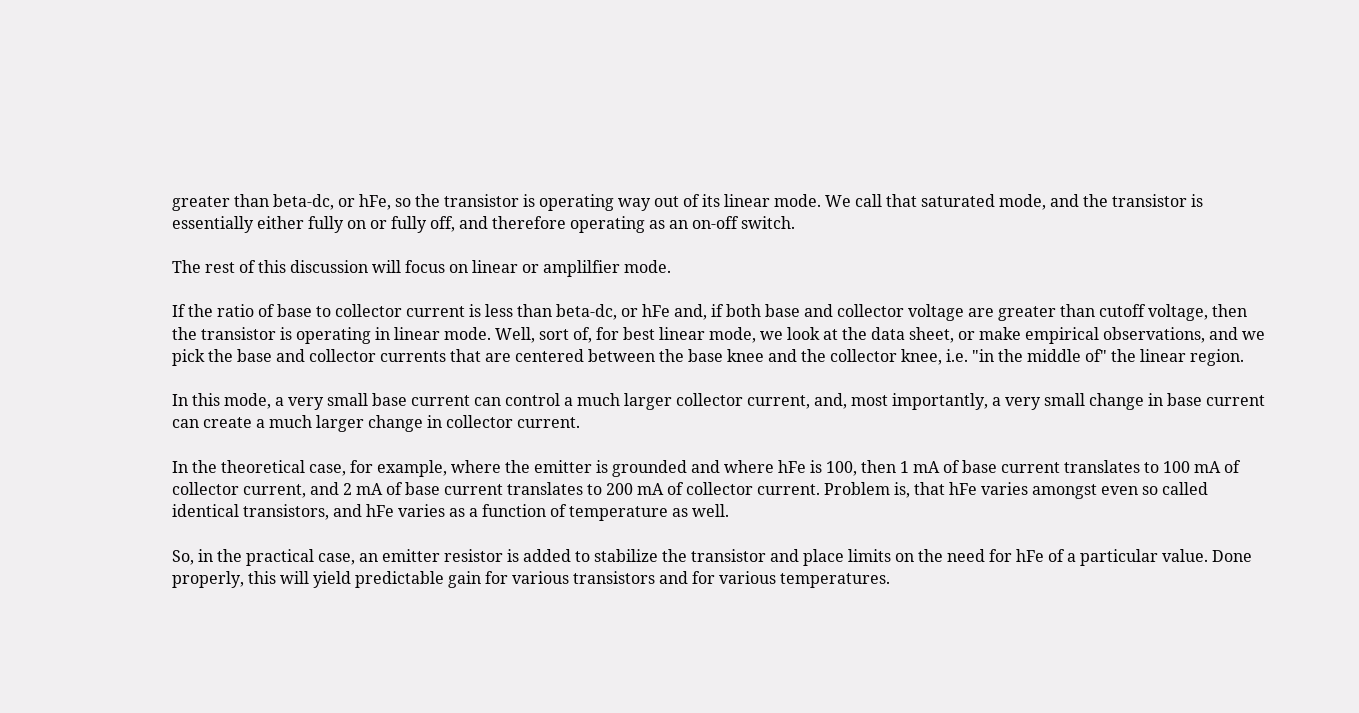greater than beta-dc, or hFe, so the transistor is operating way out of its linear mode. We call that saturated mode, and the transistor is essentially either fully on or fully off, and therefore operating as an on-off switch.

The rest of this discussion will focus on linear or amplilfier mode.

If the ratio of base to collector current is less than beta-dc, or hFe and, if both base and collector voltage are greater than cutoff voltage, then the transistor is operating in linear mode. Well, sort of, for best linear mode, we look at the data sheet, or make empirical observations, and we pick the base and collector currents that are centered between the base knee and the collector knee, i.e. "in the middle of" the linear region.

In this mode, a very small base current can control a much larger collector current, and, most importantly, a very small change in base current can create a much larger change in collector current.

In the theoretical case, for example, where the emitter is grounded and where hFe is 100, then 1 mA of base current translates to 100 mA of collector current, and 2 mA of base current translates to 200 mA of collector current. Problem is, that hFe varies amongst even so called identical transistors, and hFe varies as a function of temperature as well.

So, in the practical case, an emitter resistor is added to stabilize the transistor and place limits on the need for hFe of a particular value. Done properly, this will yield predictable gain for various transistors and for various temperatures.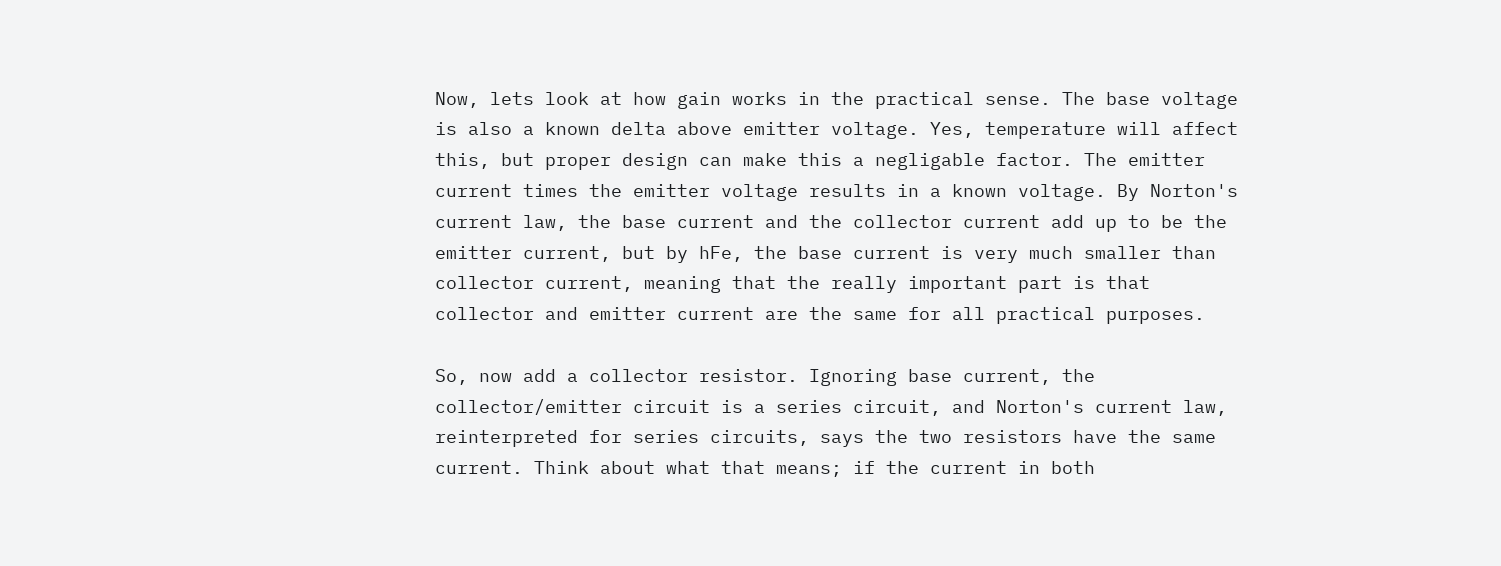Now, lets look at how gain works in the practical sense. The base voltage is also a known delta above emitter voltage. Yes, temperature will affect this, but proper design can make this a negligable factor. The emitter current times the emitter voltage results in a known voltage. By Norton's current law, the base current and the collector current add up to be the emitter current, but by hFe, the base current is very much smaller than collector current, meaning that the really important part is that collector and emitter current are the same for all practical purposes.

So, now add a collector resistor. Ignoring base current, the collector/emitter circuit is a series circuit, and Norton's current law, reinterpreted for series circuits, says the two resistors have the same current. Think about what that means; if the current in both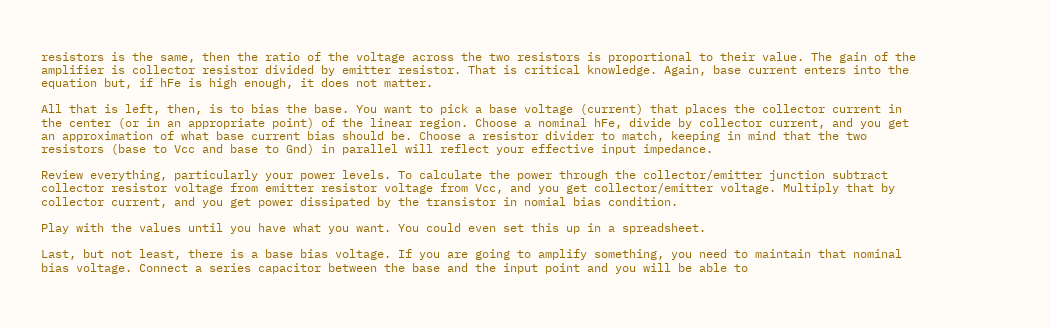resistors is the same, then the ratio of the voltage across the two resistors is proportional to their value. The gain of the amplifier is collector resistor divided by emitter resistor. That is critical knowledge. Again, base current enters into the equation but, if hFe is high enough, it does not matter.

All that is left, then, is to bias the base. You want to pick a base voltage (current) that places the collector current in the center (or in an appropriate point) of the linear region. Choose a nominal hFe, divide by collector current, and you get an approximation of what base current bias should be. Choose a resistor divider to match, keeping in mind that the two resistors (base to Vcc and base to Gnd) in parallel will reflect your effective input impedance.

Review everything, particularly your power levels. To calculate the power through the collector/emitter junction subtract collector resistor voltage from emitter resistor voltage from Vcc, and you get collector/emitter voltage. Multiply that by collector current, and you get power dissipated by the transistor in nomial bias condition.

Play with the values until you have what you want. You could even set this up in a spreadsheet.

Last, but not least, there is a base bias voltage. If you are going to amplify something, you need to maintain that nominal bias voltage. Connect a series capacitor between the base and the input point and you will be able to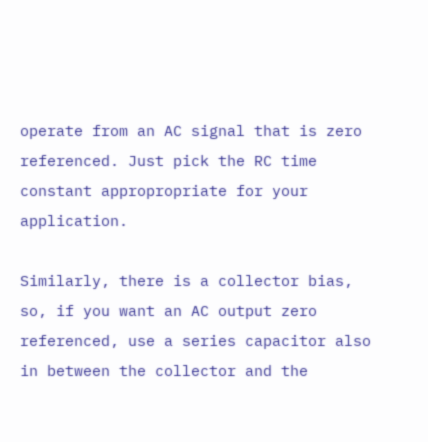operate from an AC signal that is zero referenced. Just pick the RC time constant appropropriate for your application.

Similarly, there is a collector bias, so, if you want an AC output zero referenced, use a series capacitor also in between the collector and the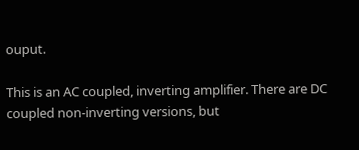ouput.

This is an AC coupled, inverting amplifier. There are DC coupled non-inverting versions, but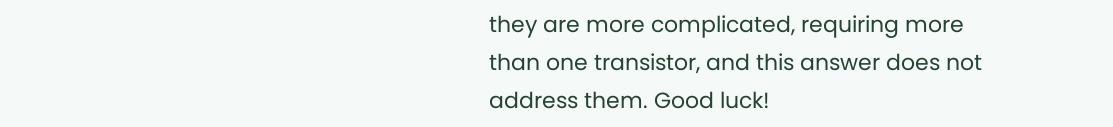they are more complicated, requiring more than one transistor, and this answer does not address them. Good luck!